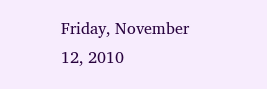Friday, November 12, 2010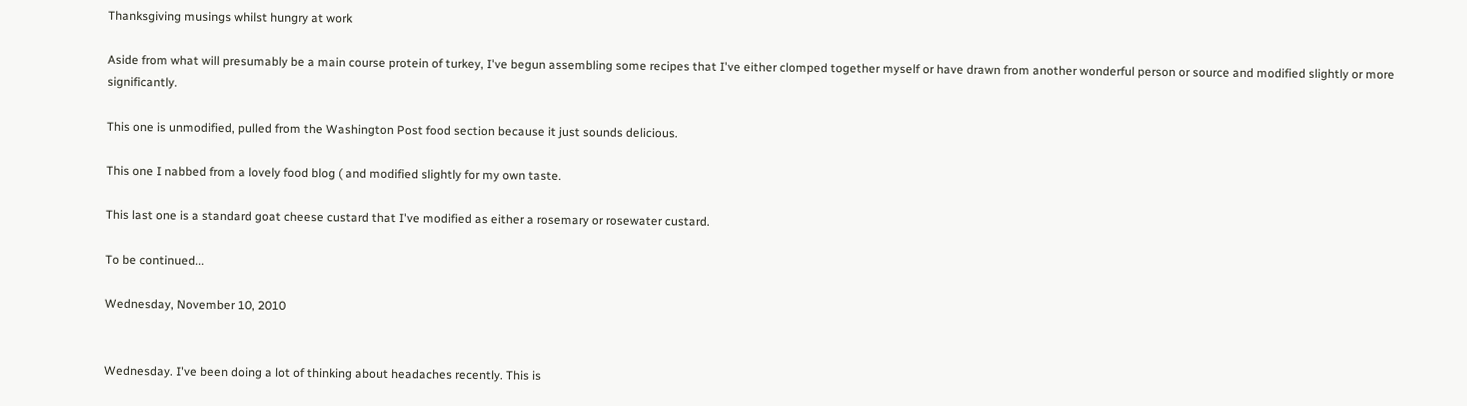Thanksgiving musings whilst hungry at work

Aside from what will presumably be a main course protein of turkey, I've begun assembling some recipes that I've either clomped together myself or have drawn from another wonderful person or source and modified slightly or more significantly.

This one is unmodified, pulled from the Washington Post food section because it just sounds delicious.

This one I nabbed from a lovely food blog ( and modified slightly for my own taste.

This last one is a standard goat cheese custard that I've modified as either a rosemary or rosewater custard.

To be continued...

Wednesday, November 10, 2010


Wednesday. I've been doing a lot of thinking about headaches recently. This is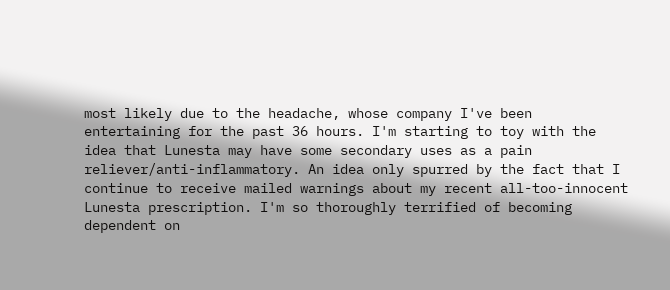most likely due to the headache, whose company I've been entertaining for the past 36 hours. I'm starting to toy with the idea that Lunesta may have some secondary uses as a pain reliever/anti-inflammatory. An idea only spurred by the fact that I continue to receive mailed warnings about my recent all-too-innocent Lunesta prescription. I'm so thoroughly terrified of becoming dependent on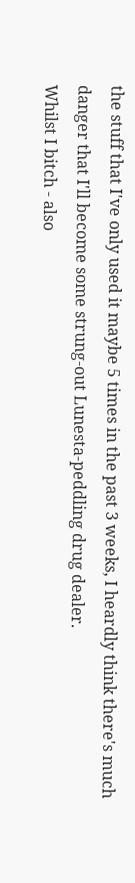the stuff that I've only used it maybe 5 times in the past 3 weeks, I heardly think there's much danger that I'll become some strung-out Lunesta-peddling drug dealer.
Whilst I bitch - also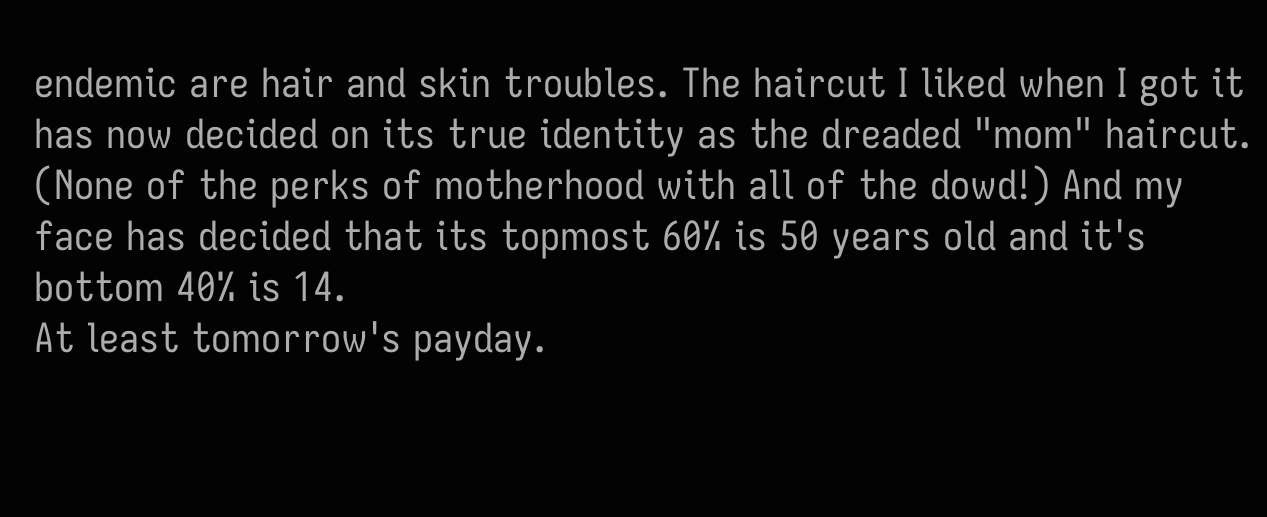endemic are hair and skin troubles. The haircut I liked when I got it has now decided on its true identity as the dreaded "mom" haircut. (None of the perks of motherhood with all of the dowd!) And my face has decided that its topmost 60% is 50 years old and it's bottom 40% is 14.
At least tomorrow's payday.